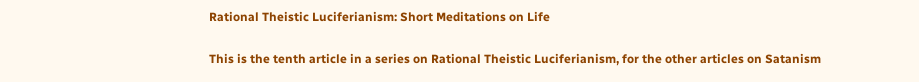Rational Theistic Luciferianism: Short Meditations on Life

This is the tenth article in a series on Rational Theistic Luciferianism, for the other articles on Satanism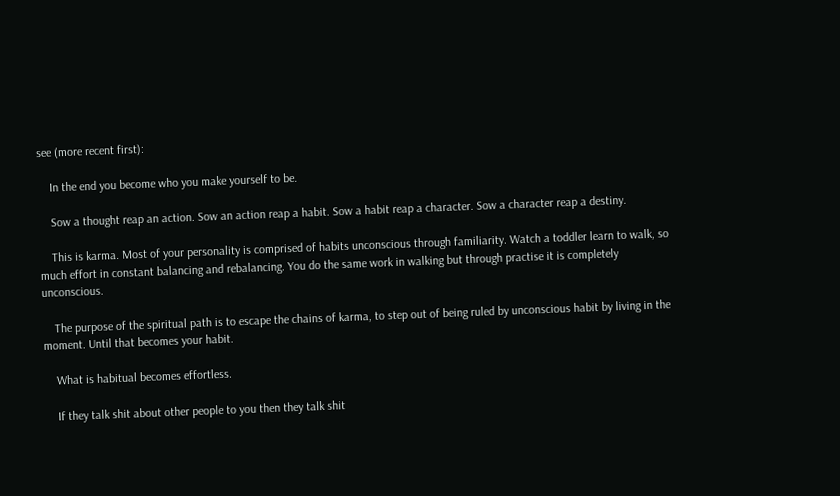see (more recent first):

    In the end you become who you make yourself to be.

    Sow a thought reap an action. Sow an action reap a habit. Sow a habit reap a character. Sow a character reap a destiny.

    This is karma. Most of your personality is comprised of habits unconscious through familiarity. Watch a toddler learn to walk, so much effort in constant balancing and rebalancing. You do the same work in walking but through practise it is completely unconscious.

    The purpose of the spiritual path is to escape the chains of karma, to step out of being ruled by unconscious habit by living in the moment. Until that becomes your habit.

    What is habitual becomes effortless.

    If they talk shit about other people to you then they talk shit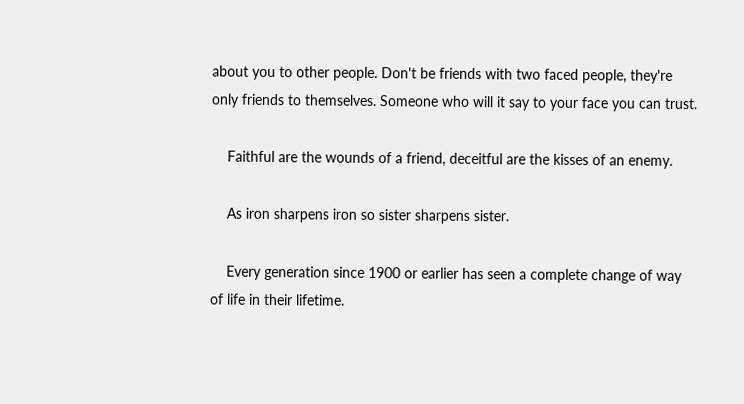about you to other people. Don't be friends with two faced people, they're only friends to themselves. Someone who will it say to your face you can trust.

    Faithful are the wounds of a friend, deceitful are the kisses of an enemy.

    As iron sharpens iron so sister sharpens sister.

    Every generation since 1900 or earlier has seen a complete change of way of life in their lifetime.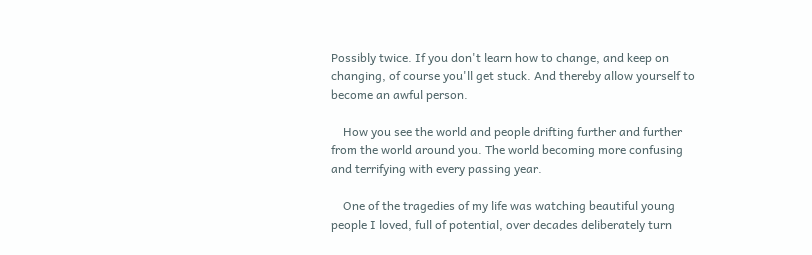Possibly twice. If you don't learn how to change, and keep on changing, of course you'll get stuck. And thereby allow yourself to become an awful person.

    How you see the world and people drifting further and further from the world around you. The world becoming more confusing and terrifying with every passing year.

    One of the tragedies of my life was watching beautiful young people I loved, full of potential, over decades deliberately turn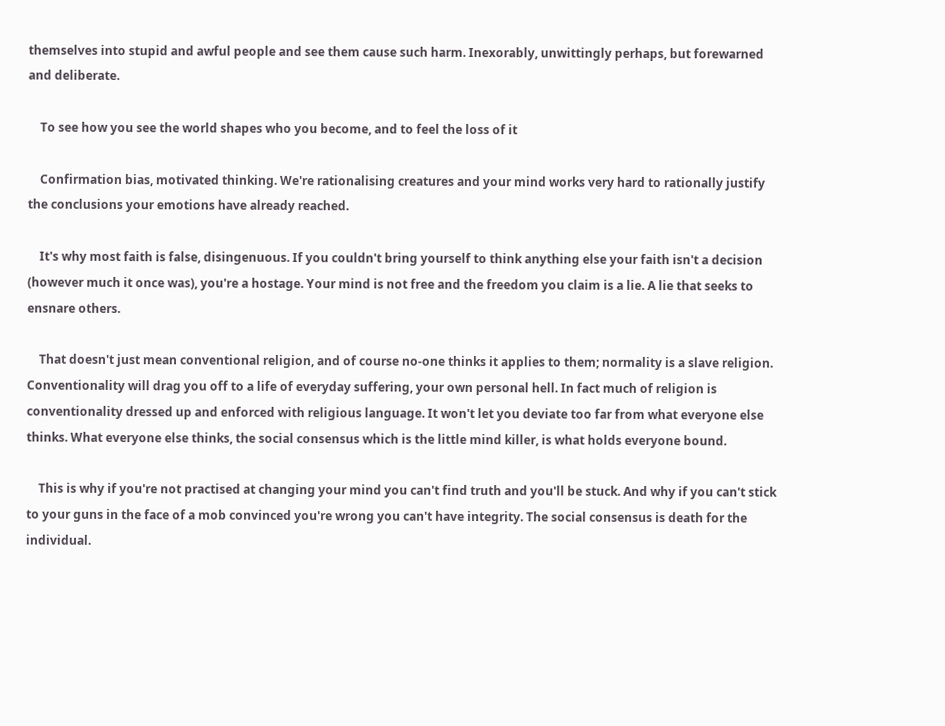themselves into stupid and awful people and see them cause such harm. Inexorably, unwittingly perhaps, but forewarned and deliberate.

    To see how you see the world shapes who you become, and to feel the loss of it

    Confirmation bias, motivated thinking. We're rationalising creatures and your mind works very hard to rationally justify the conclusions your emotions have already reached.

    It's why most faith is false, disingenuous. If you couldn't bring yourself to think anything else your faith isn't a decision (however much it once was), you're a hostage. Your mind is not free and the freedom you claim is a lie. A lie that seeks to ensnare others.

    That doesn't just mean conventional religion, and of course no-one thinks it applies to them; normality is a slave religion. Conventionality will drag you off to a life of everyday suffering, your own personal hell. In fact much of religion is conventionality dressed up and enforced with religious language. It won't let you deviate too far from what everyone else thinks. What everyone else thinks, the social consensus which is the little mind killer, is what holds everyone bound.

    This is why if you're not practised at changing your mind you can't find truth and you'll be stuck. And why if you can't stick to your guns in the face of a mob convinced you're wrong you can't have integrity. The social consensus is death for the individual.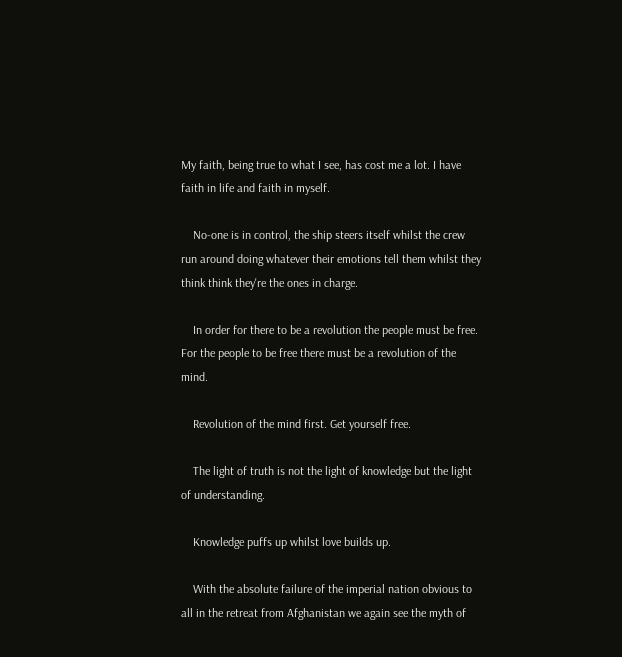My faith, being true to what I see, has cost me a lot. I have faith in life and faith in myself.

    No-one is in control, the ship steers itself whilst the crew run around doing whatever their emotions tell them whilst they think think they're the ones in charge.

    In order for there to be a revolution the people must be free. For the people to be free there must be a revolution of the mind.

    Revolution of the mind first. Get yourself free.

    The light of truth is not the light of knowledge but the light of understanding.

    Knowledge puffs up whilst love builds up.

    With the absolute failure of the imperial nation obvious to all in the retreat from Afghanistan we again see the myth of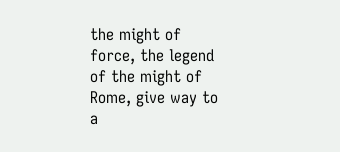the might of force, the legend of the might of Rome, give way to a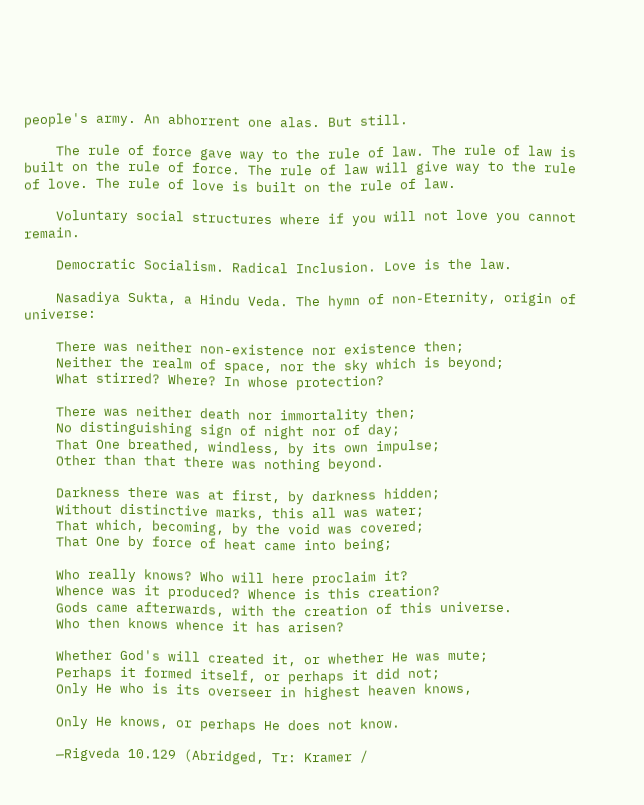people's army. An abhorrent one alas. But still.

    The rule of force gave way to the rule of law. The rule of law is built on the rule of force. The rule of law will give way to the rule of love. The rule of love is built on the rule of law.

    Voluntary social structures where if you will not love you cannot remain.

    Democratic Socialism. Radical Inclusion. Love is the law.

    Nasadiya Sukta, a Hindu Veda. The hymn of non-Eternity, origin of universe:

    There was neither non-existence nor existence then;
    Neither the realm of space, nor the sky which is beyond;
    What stirred? Where? In whose protection?

    There was neither death nor immortality then;
    No distinguishing sign of night nor of day;
    That One breathed, windless, by its own impulse;
    Other than that there was nothing beyond.

    Darkness there was at first, by darkness hidden;
    Without distinctive marks, this all was water;
    That which, becoming, by the void was covered;
    That One by force of heat came into being;

    Who really knows? Who will here proclaim it?
    Whence was it produced? Whence is this creation?
    Gods came afterwards, with the creation of this universe.
    Who then knows whence it has arisen?

    Whether God's will created it, or whether He was mute;
    Perhaps it formed itself, or perhaps it did not;
    Only He who is its overseer in highest heaven knows,

    Only He knows, or perhaps He does not know.

    —Rigveda 10.129 (Abridged, Tr: Kramer /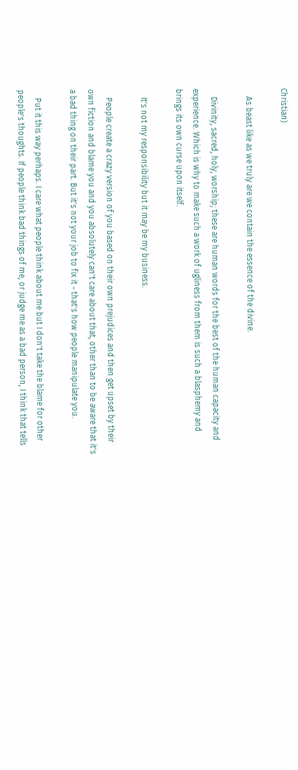Christian)

    As beast like as we truly are we contain the essence of the divine.

    Divinity, sacred, holy, worship; these are human words for the best of the human capacity and experience. Which is why to make such a work of ugliness from them is such a blasphemy and brings its own curse upon itself.

    It's not my responsibility but it may be my business.

    People create a crazy version of you based on their own prejudices and then get upset by their own fiction and blame you and you absolutely can't care about that, other than to be aware that it's a bad thing on their part. But it's not your job to fix it - that's how people manipulate you.

    Put it this way perhaps. I care what people think about me but I don't take the blame for other people's thoughts. If people think bad things of me, or judge me as a bad person, I think that tells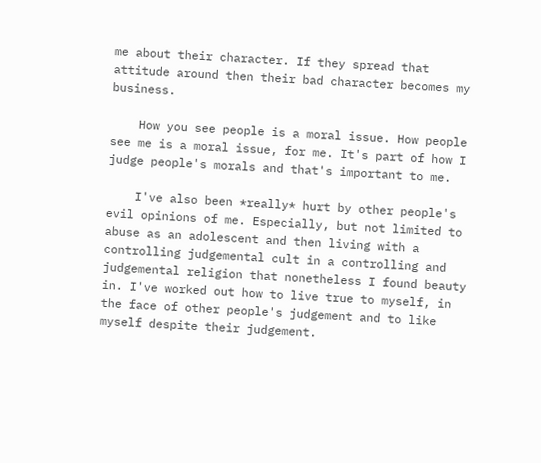me about their character. If they spread that attitude around then their bad character becomes my business.

    How you see people is a moral issue. How people see me is a moral issue, for me. It's part of how I judge people's morals and that's important to me.

    I've also been *really* hurt by other people's evil opinions of me. Especially, but not limited to abuse as an adolescent and then living with a controlling judgemental cult in a controlling and judgemental religion that nonetheless I found beauty in. I've worked out how to live true to myself, in the face of other people's judgement and to like myself despite their judgement.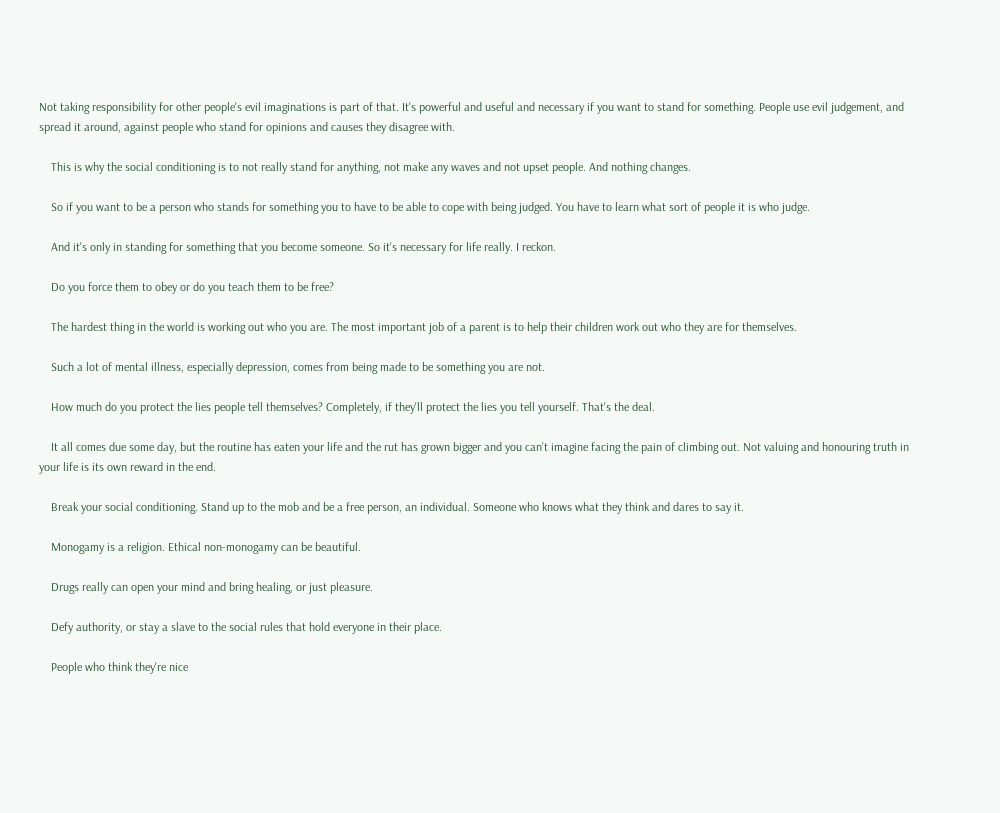Not taking responsibility for other people's evil imaginations is part of that. It's powerful and useful and necessary if you want to stand for something. People use evil judgement, and spread it around, against people who stand for opinions and causes they disagree with.

    This is why the social conditioning is to not really stand for anything, not make any waves and not upset people. And nothing changes.

    So if you want to be a person who stands for something you to have to be able to cope with being judged. You have to learn what sort of people it is who judge.

    And it's only in standing for something that you become someone. So it's necessary for life really. I reckon.

    Do you force them to obey or do you teach them to be free?

    The hardest thing in the world is working out who you are. The most important job of a parent is to help their children work out who they are for themselves.

    Such a lot of mental illness, especially depression, comes from being made to be something you are not.

    How much do you protect the lies people tell themselves? Completely, if they'll protect the lies you tell yourself. That's the deal.

    It all comes due some day, but the routine has eaten your life and the rut has grown bigger and you can't imagine facing the pain of climbing out. Not valuing and honouring truth in your life is its own reward in the end.

    Break your social conditioning. Stand up to the mob and be a free person, an individual. Someone who knows what they think and dares to say it.

    Monogamy is a religion. Ethical non-monogamy can be beautiful.

    Drugs really can open your mind and bring healing, or just pleasure.

    Defy authority, or stay a slave to the social rules that hold everyone in their place.

    People who think they're nice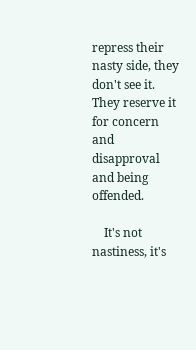repress their nasty side, they don't see it. They reserve it for concern and disapproval and being offended.

    It's not nastiness, it's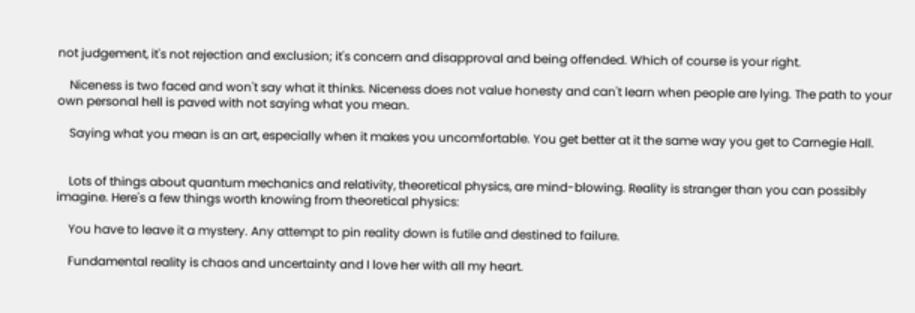not judgement, it's not rejection and exclusion; it's concern and disapproval and being offended. Which of course is your right.

    Niceness is two faced and won't say what it thinks. Niceness does not value honesty and can't learn when people are lying. The path to your own personal hell is paved with not saying what you mean.

    Saying what you mean is an art, especially when it makes you uncomfortable. You get better at it the same way you get to Carnegie Hall.


    Lots of things about quantum mechanics and relativity, theoretical physics, are mind-blowing. Reality is stranger than you can possibly imagine. Here's a few things worth knowing from theoretical physics:

    You have to leave it a mystery. Any attempt to pin reality down is futile and destined to failure.

    Fundamental reality is chaos and uncertainty and I love her with all my heart.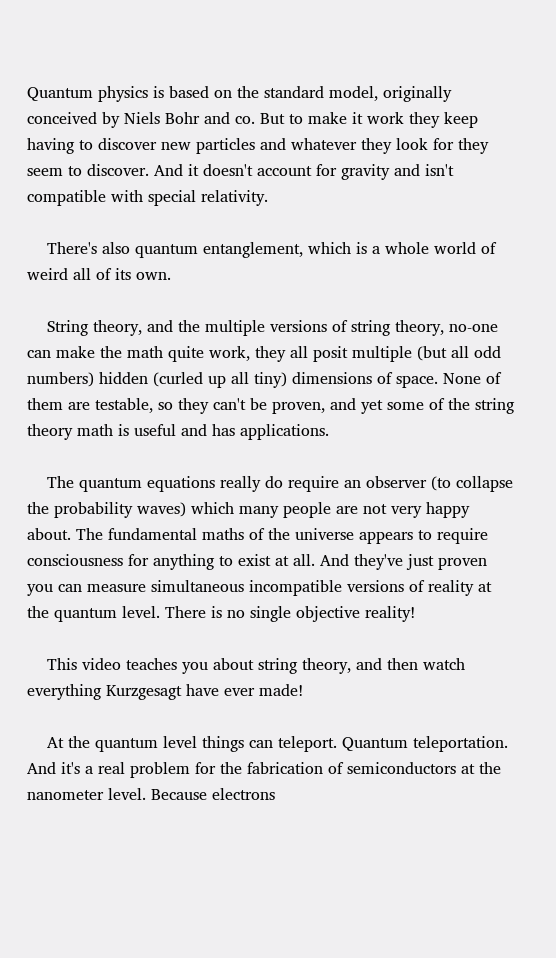Quantum physics is based on the standard model, originally conceived by Niels Bohr and co. But to make it work they keep having to discover new particles and whatever they look for they seem to discover. And it doesn't account for gravity and isn't compatible with special relativity.

    There's also quantum entanglement, which is a whole world of weird all of its own.

    String theory, and the multiple versions of string theory, no-one can make the math quite work, they all posit multiple (but all odd numbers) hidden (curled up all tiny) dimensions of space. None of them are testable, so they can't be proven, and yet some of the string theory math is useful and has applications.

    The quantum equations really do require an observer (to collapse the probability waves) which many people are not very happy about. The fundamental maths of the universe appears to require consciousness for anything to exist at all. And they've just proven you can measure simultaneous incompatible versions of reality at the quantum level. There is no single objective reality!

    This video teaches you about string theory, and then watch everything Kurzgesagt have ever made!

    At the quantum level things can teleport. Quantum teleportation. And it's a real problem for the fabrication of semiconductors at the nanometer level. Because electrons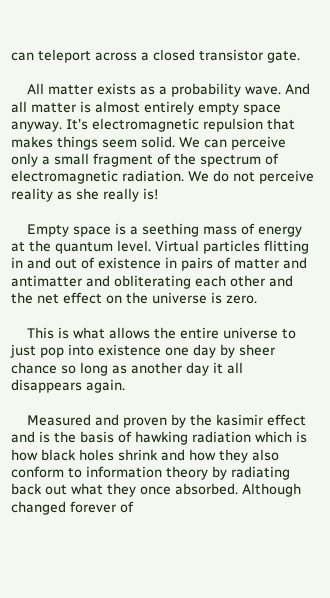can teleport across a closed transistor gate.

    All matter exists as a probability wave. And all matter is almost entirely empty space anyway. It's electromagnetic repulsion that makes things seem solid. We can perceive only a small fragment of the spectrum of electromagnetic radiation. We do not perceive reality as she really is!

    Empty space is a seething mass of energy at the quantum level. Virtual particles flitting in and out of existence in pairs of matter and antimatter and obliterating each other and the net effect on the universe is zero.

    This is what allows the entire universe to just pop into existence one day by sheer chance so long as another day it all disappears again.

    Measured and proven by the kasimir effect and is the basis of hawking radiation which is how black holes shrink and how they also conform to information theory by radiating back out what they once absorbed. Although changed forever of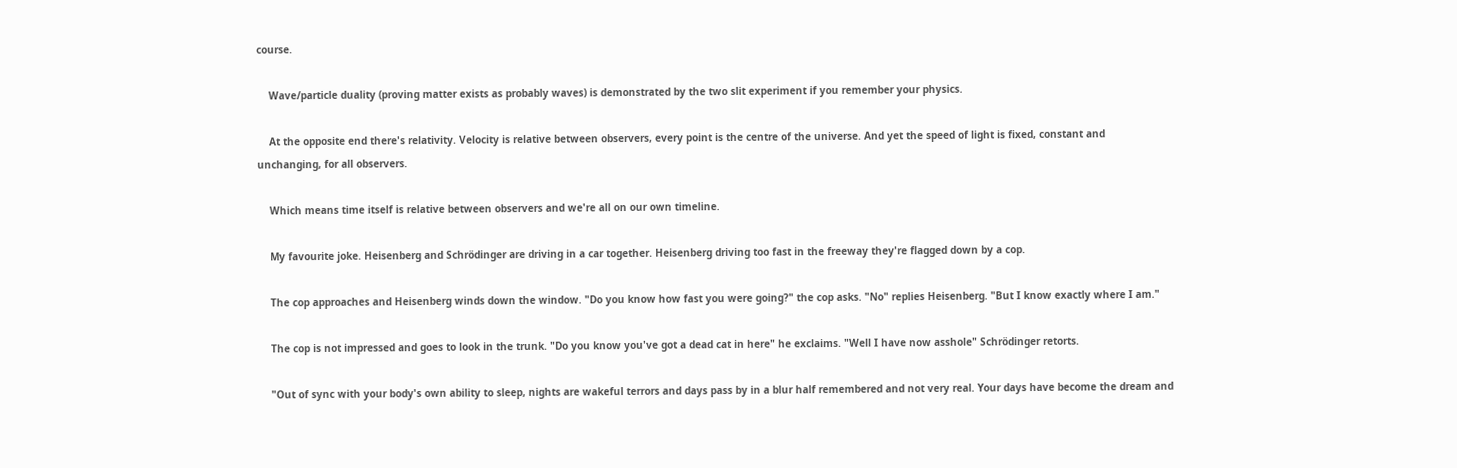course.

    Wave/particle duality (proving matter exists as probably waves) is demonstrated by the two slit experiment if you remember your physics.

    At the opposite end there's relativity. Velocity is relative between observers, every point is the centre of the universe. And yet the speed of light is fixed, constant and unchanging, for all observers.

    Which means time itself is relative between observers and we're all on our own timeline.

    My favourite joke. Heisenberg and Schrödinger are driving in a car together. Heisenberg driving too fast in the freeway they're flagged down by a cop.

    The cop approaches and Heisenberg winds down the window. "Do you know how fast you were going?" the cop asks. "No" replies Heisenberg. "But I know exactly where I am."

    The cop is not impressed and goes to look in the trunk. "Do you know you've got a dead cat in here" he exclaims. "Well I have now asshole" Schrödinger retorts.

    "Out of sync with your body's own ability to sleep, nights are wakeful terrors and days pass by in a blur half remembered and not very real. Your days have become the dream and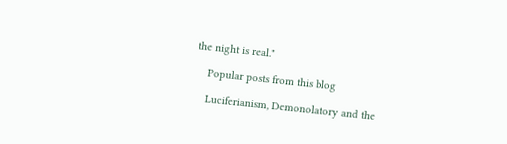the night is real."

    Popular posts from this blog

    Luciferianism, Demonolatory and the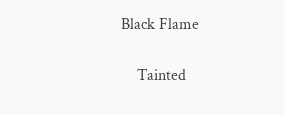Black Flame

    Tainted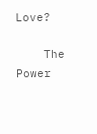Love?

    The Power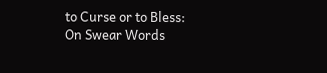to Curse or to Bless: On Swear Words